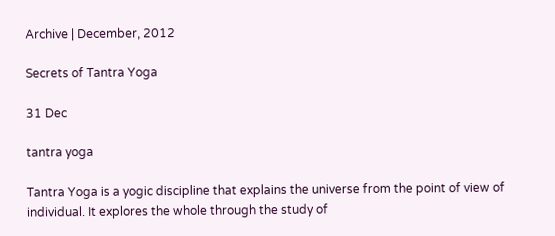Archive | December, 2012

Secrets of Tantra Yoga

31 Dec

tantra yoga

Tantra Yoga is a yogic discipline that explains the universe from the point of view of individual. It explores the whole through the study of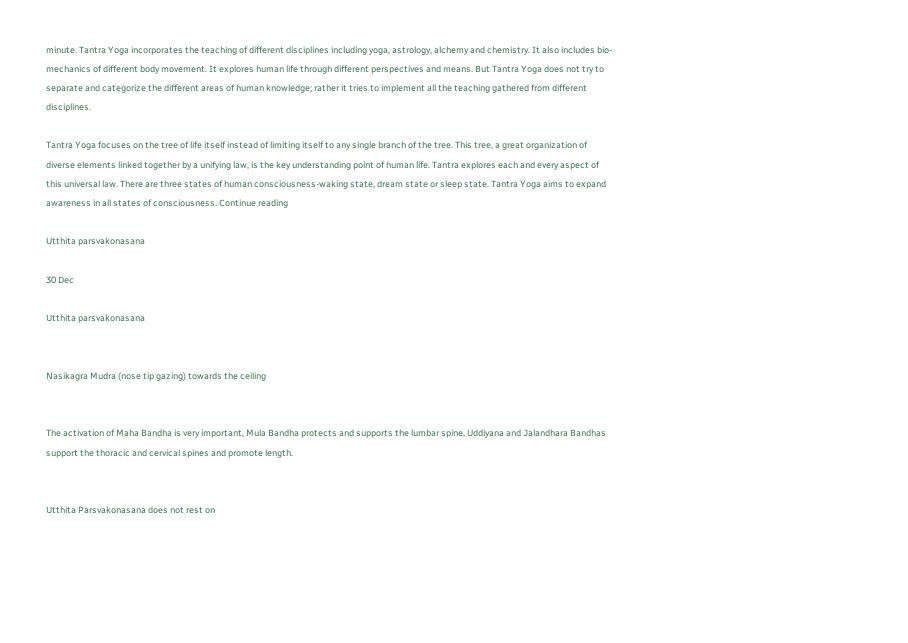minute. Tantra Yoga incorporates the teaching of different disciplines including yoga, astrology, alchemy and chemistry. It also includes bio-mechanics of different body movement. It explores human life through different perspectives and means. But Tantra Yoga does not try to separate and categorize the different areas of human knowledge; rather it tries to implement all the teaching gathered from different disciplines.

Tantra Yoga focuses on the tree of life itself instead of limiting itself to any single branch of the tree. This tree, a great organization of diverse elements linked together by a unifying law, is the key understanding point of human life. Tantra explores each and every aspect of this universal law. There are three states of human consciousness-waking state, dream state or sleep state. Tantra Yoga aims to expand awareness in all states of consciousness. Continue reading

Utthita parsvakonasana

30 Dec

Utthita parsvakonasana


Nasikagra Mudra (nose tip gazing) towards the ceiling


The activation of Maha Bandha is very important, Mula Bandha protects and supports the lumbar spine, Uddiyana and Jalandhara Bandhas support the thoracic and cervical spines and promote length.


Utthita Parsvakonasana does not rest on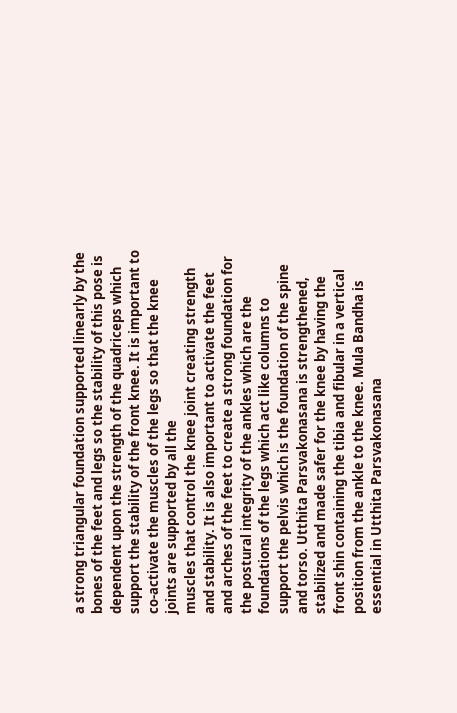a strong triangular foundation supported linearly by the bones of the feet and legs so the stability of this pose is dependent upon the strength of the quadriceps which support the stability of the front knee. It is important to co-activate the muscles of the legs so that the knee joints are supported by all the
muscles that control the knee joint creating strength and stability. It is also important to activate the feet and arches of the feet to create a strong foundation for the postural integrity of the ankles which are the foundations of the legs which act like columns to support the pelvis which is the foundation of the spine and torso. Utthita Parsvakonasana is strengthened, stabilized and made safer for the knee by having the front shin containing the tibia and fibular in a vertical position from the ankle to the knee. Mula Bandha is essential in Utthita Parsvakonasana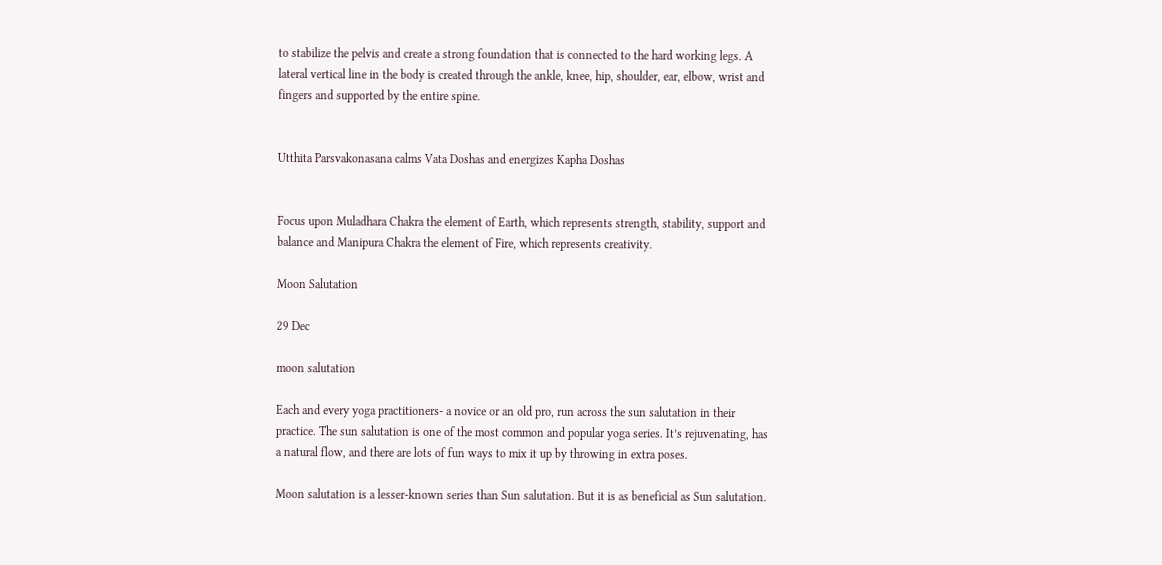to stabilize the pelvis and create a strong foundation that is connected to the hard working legs. A lateral vertical line in the body is created through the ankle, knee, hip, shoulder, ear, elbow, wrist and fingers and supported by the entire spine.


Utthita Parsvakonasana calms Vata Doshas and energizes Kapha Doshas


Focus upon Muladhara Chakra the element of Earth, which represents strength, stability, support and balance and Manipura Chakra the element of Fire, which represents creativity.

Moon Salutation

29 Dec

moon salutation

Each and every yoga practitioners- a novice or an old pro, run across the sun salutation in their practice. The sun salutation is one of the most common and popular yoga series. It’s rejuvenating, has a natural flow, and there are lots of fun ways to mix it up by throwing in extra poses.

Moon salutation is a lesser-known series than Sun salutation. But it is as beneficial as Sun salutation.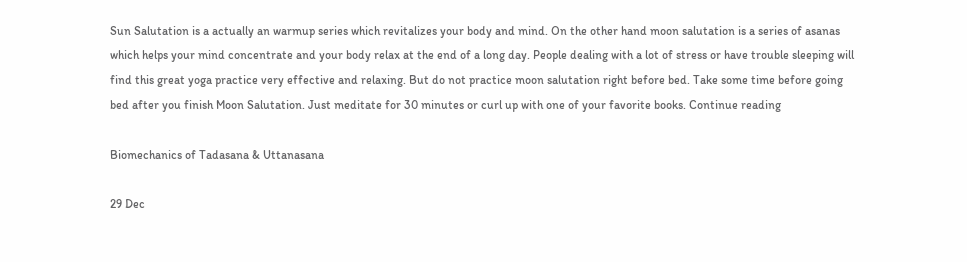Sun Salutation is a actually an warmup series which revitalizes your body and mind. On the other hand moon salutation is a series of asanas which helps your mind concentrate and your body relax at the end of a long day. People dealing with a lot of stress or have trouble sleeping will find this great yoga practice very effective and relaxing. But do not practice moon salutation right before bed. Take some time before going bed after you finish Moon Salutation. Just meditate for 30 minutes or curl up with one of your favorite books. Continue reading

Biomechanics of Tadasana & Uttanasana

29 Dec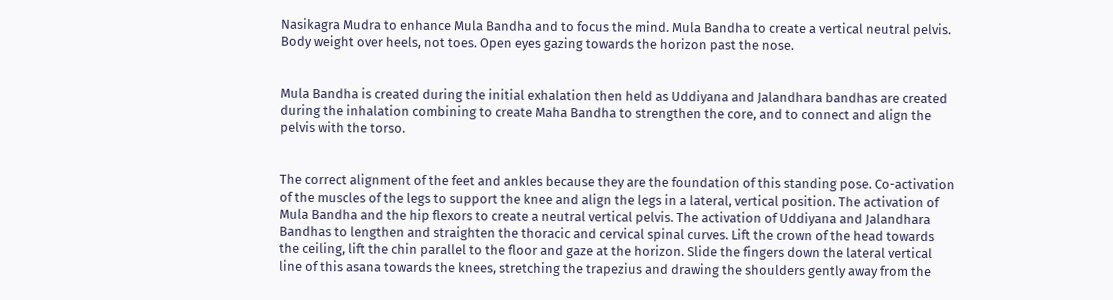Nasikagra Mudra to enhance Mula Bandha and to focus the mind. Mula Bandha to create a vertical neutral pelvis. Body weight over heels, not toes. Open eyes gazing towards the horizon past the nose.


Mula Bandha is created during the initial exhalation then held as Uddiyana and Jalandhara bandhas are created during the inhalation combining to create Maha Bandha to strengthen the core, and to connect and align the pelvis with the torso.


The correct alignment of the feet and ankles because they are the foundation of this standing pose. Co-activation of the muscles of the legs to support the knee and align the legs in a lateral, vertical position. The activation of Mula Bandha and the hip flexors to create a neutral vertical pelvis. The activation of Uddiyana and Jalandhara Bandhas to lengthen and straighten the thoracic and cervical spinal curves. Lift the crown of the head towards the ceiling, lift the chin parallel to the floor and gaze at the horizon. Slide the fingers down the lateral vertical line of this asana towards the knees, stretching the trapezius and drawing the shoulders gently away from the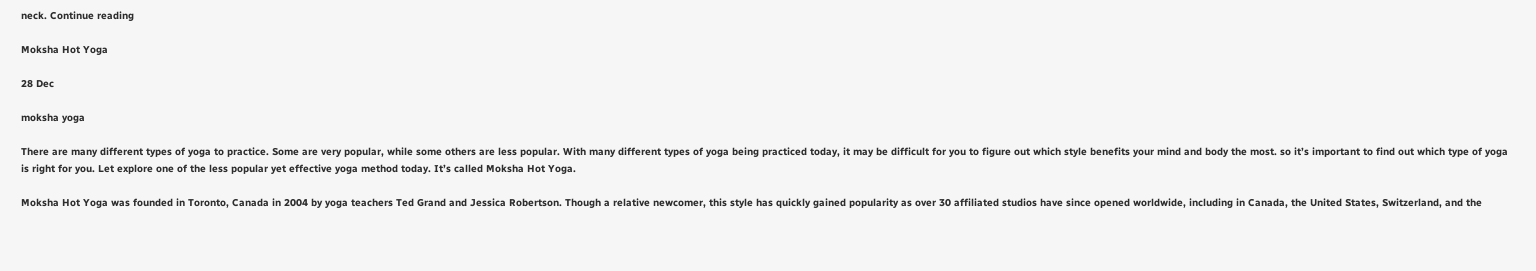neck. Continue reading

Moksha Hot Yoga

28 Dec

moksha yoga

There are many different types of yoga to practice. Some are very popular, while some others are less popular. With many different types of yoga being practiced today, it may be difficult for you to figure out which style benefits your mind and body the most. so it’s important to find out which type of yoga is right for you. Let explore one of the less popular yet effective yoga method today. It’s called Moksha Hot Yoga.

Moksha Hot Yoga was founded in Toronto, Canada in 2004 by yoga teachers Ted Grand and Jessica Robertson. Though a relative newcomer, this style has quickly gained popularity as over 30 affiliated studios have since opened worldwide, including in Canada, the United States, Switzerland, and the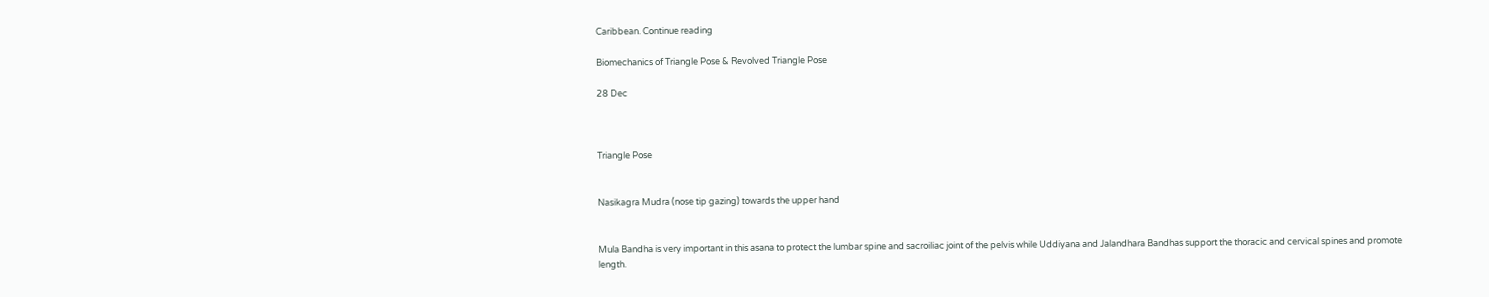Caribbean. Continue reading

Biomechanics of Triangle Pose & Revolved Triangle Pose

28 Dec



Triangle Pose


Nasikagra Mudra (nose tip gazing) towards the upper hand


Mula Bandha is very important in this asana to protect the lumbar spine and sacroiliac joint of the pelvis while Uddiyana and Jalandhara Bandhas support the thoracic and cervical spines and promote length.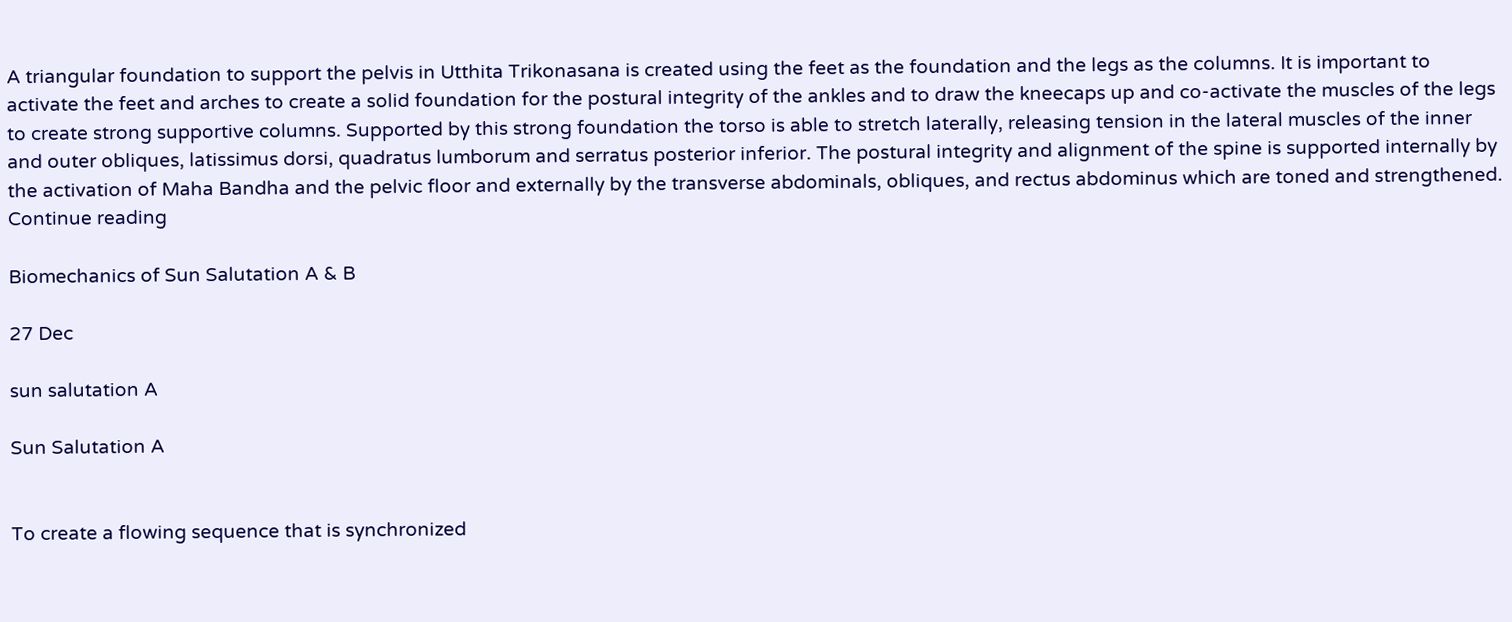A triangular foundation to support the pelvis in Utthita Trikonasana is created using the feet as the foundation and the legs as the columns. It is important to activate the feet and arches to create a solid foundation for the postural integrity of the ankles and to draw the kneecaps up and co-activate the muscles of the legs to create strong supportive columns. Supported by this strong foundation the torso is able to stretch laterally, releasing tension in the lateral muscles of the inner and outer obliques, latissimus dorsi, quadratus lumborum and serratus posterior inferior. The postural integrity and alignment of the spine is supported internally by the activation of Maha Bandha and the pelvic floor and externally by the transverse abdominals, obliques, and rectus abdominus which are toned and strengthened. Continue reading

Biomechanics of Sun Salutation A & B

27 Dec

sun salutation A

Sun Salutation A


To create a flowing sequence that is synchronized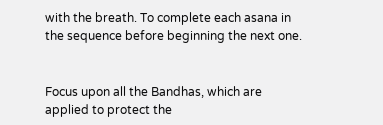with the breath. To complete each asana in the sequence before beginning the next one.


Focus upon all the Bandhas, which are applied to protect the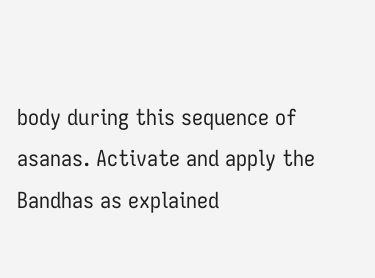body during this sequence of asanas. Activate and apply the Bandhas as explained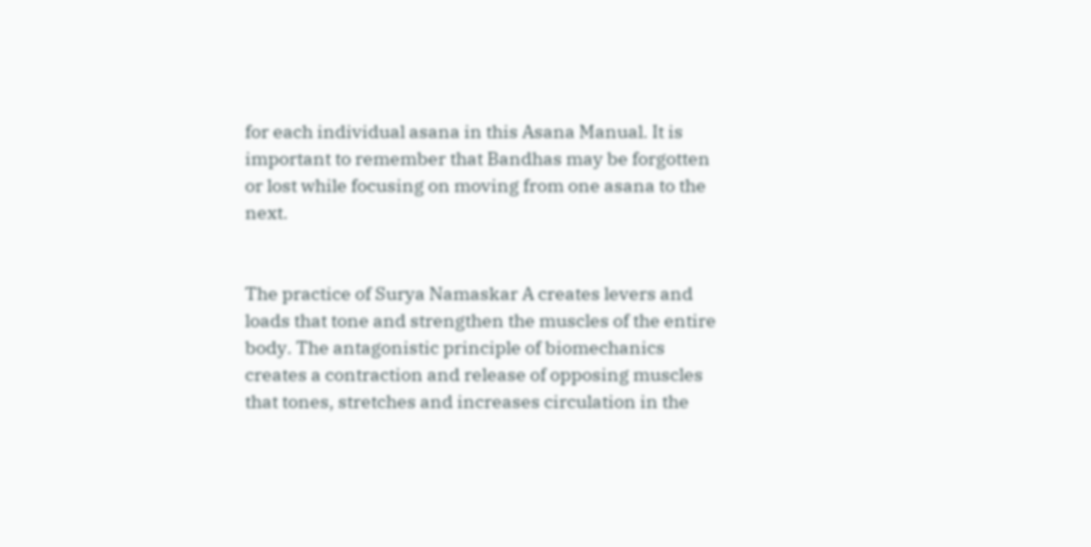for each individual asana in this Asana Manual. It is important to remember that Bandhas may be forgotten or lost while focusing on moving from one asana to the next.


The practice of Surya Namaskar A creates levers and loads that tone and strengthen the muscles of the entire body. The antagonistic principle of biomechanics creates a contraction and release of opposing muscles that tones, stretches and increases circulation in the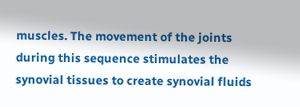muscles. The movement of the joints during this sequence stimulates the synovial tissues to create synovial fluids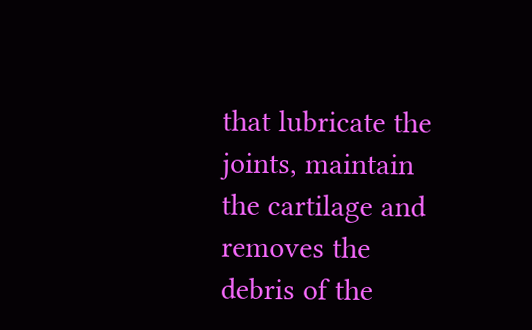that lubricate the joints, maintain the cartilage and removes the debris of the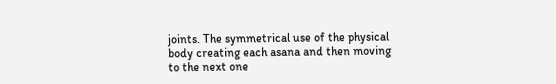joints. The symmetrical use of the physical body creating each asana and then moving to the next one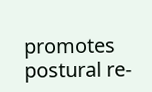promotes postural re-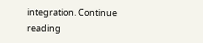integration. Continue reading